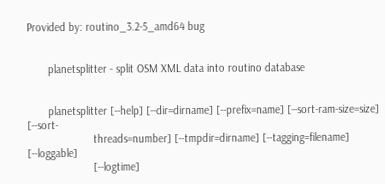Provided by: routino_3.2-5_amd64 bug


       planetsplitter - split OSM XML data into routino database


       planetsplitter [--help] [--dir=dirname] [--prefix=name] [--sort-ram-size=size] [--sort-
                      threads=number] [--tmpdir=dirname] [--tagging=filename] [--loggable]
                      [--logtime]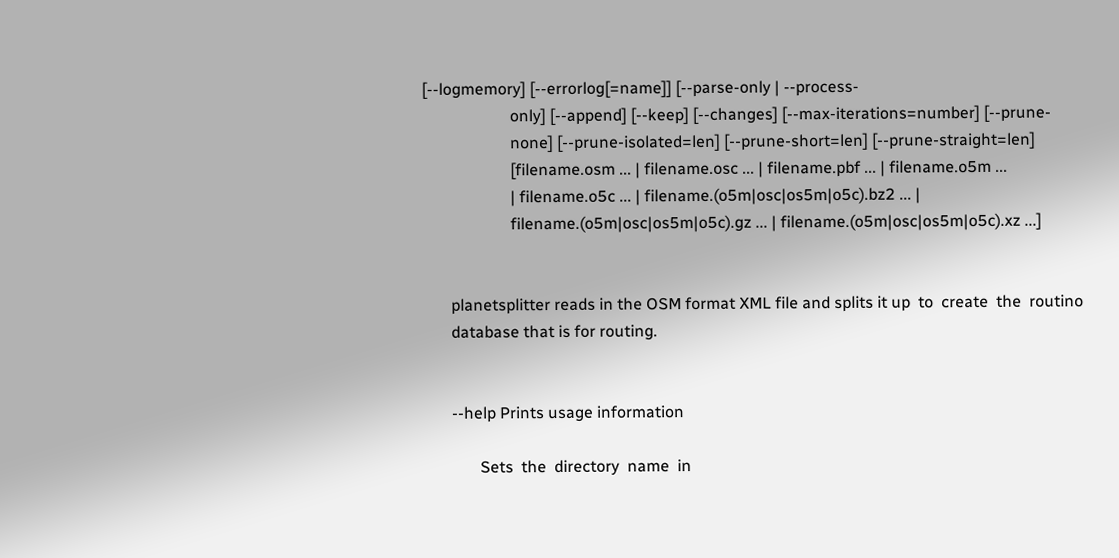[--logmemory] [--errorlog[=name]] [--parse-only | --process-
                      only] [--append] [--keep] [--changes] [--max-iterations=number] [--prune-
                      none] [--prune-isolated=len] [--prune-short=len] [--prune-straight=len]
                      [filename.osm ... | filename.osc ... | filename.pbf ... | filename.o5m ...
                      | filename.o5c ... | filename.(o5m|osc|os5m|o5c).bz2 ... |
                      filename.(o5m|osc|os5m|o5c).gz ... | filename.(o5m|osc|os5m|o5c).xz ...]


       planetsplitter reads in the OSM format XML file and splits it up  to  create  the  routino
       database that is for routing.


       --help Prints usage information

              Sets  the  directory  name  in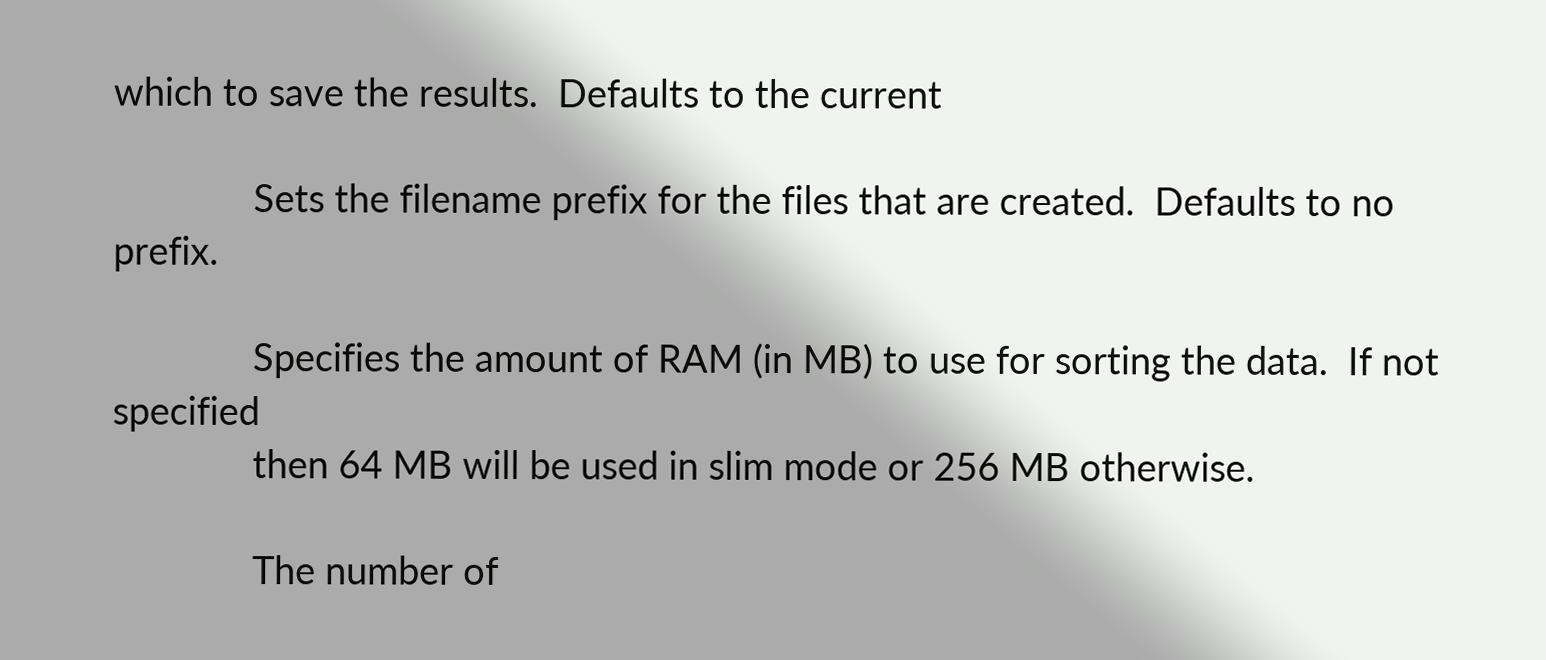which to save the results.  Defaults to the current

              Sets the filename prefix for the files that are created.  Defaults to no prefix.

              Specifies the amount of RAM (in MB) to use for sorting the data.  If not  specified
              then 64 MB will be used in slim mode or 256 MB otherwise.

              The number of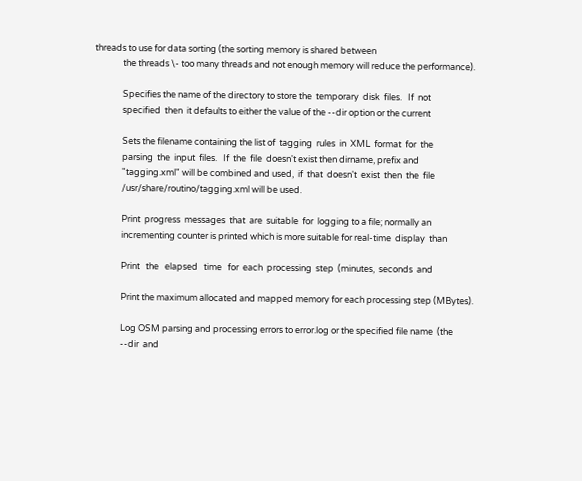threads to use for data sorting (the sorting memory is shared between
              the threads \- too many threads and not enough memory will reduce the performance).

              Specifies the name of the directory to store the  temporary  disk  files.   If  not
              specified  then  it defaults to either the value of the --dir option or the current

              Sets the filename containing the list of  tagging  rules  in  XML  format  for  the
              parsing  the  input  files.   If  the  file  doesn't exist then dirname, prefix and
              "tagging.xml" will be combined and used,  if  that  doesn't  exist  then  the  file
              /usr/share/routino/tagging.xml will be used.

              Print  progress  messages  that  are  suitable  for  logging to a file; normally an
              incrementing counter is printed which is more suitable for real-time  display  than

              Print   the   elapsed   time   for  each  processing  step  (minutes,  seconds  and

              Print the maximum allocated and mapped memory for each processing step (MBytes).

              Log OSM parsing and processing errors to error.log or the specified file name  (the
              --dir  and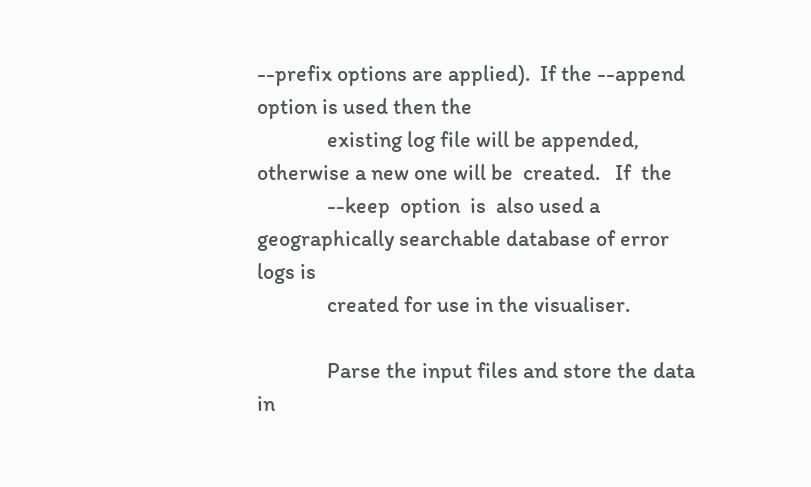--prefix options are applied).  If the --append option is used then the
              existing log file will be appended, otherwise a new one will be  created.   If  the
              --keep  option  is  also used a geographically searchable database of error logs is
              created for use in the visualiser.

              Parse the input files and store the data in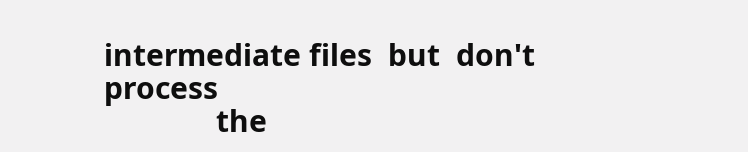intermediate files  but  don't  process
              the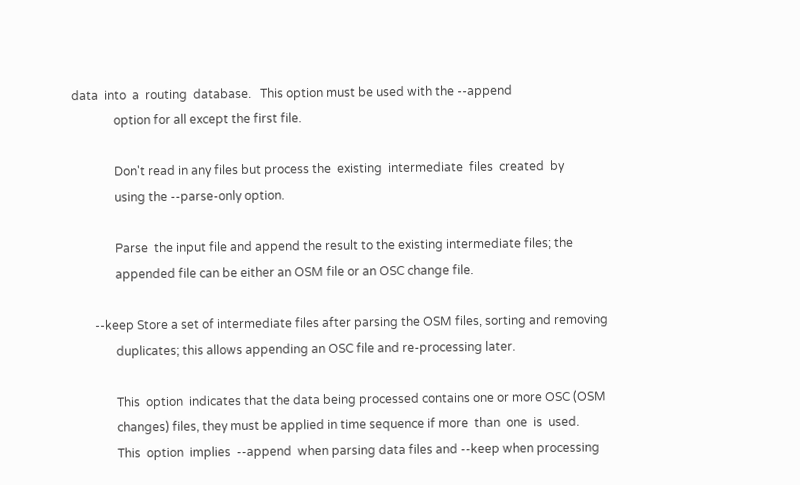data  into  a  routing  database.   This option must be used with the --append
              option for all except the first file.

              Don't read in any files but process the  existing  intermediate  files  created  by
              using the --parse-only option.

              Parse  the input file and append the result to the existing intermediate files; the
              appended file can be either an OSM file or an OSC change file.

       --keep Store a set of intermediate files after parsing the OSM files, sorting and removing
              duplicates; this allows appending an OSC file and re-processing later.

              This  option  indicates that the data being processed contains one or more OSC (OSM
              changes) files, they must be applied in time sequence if more  than  one  is  used.
              This  option  implies  --append  when parsing data files and --keep when processing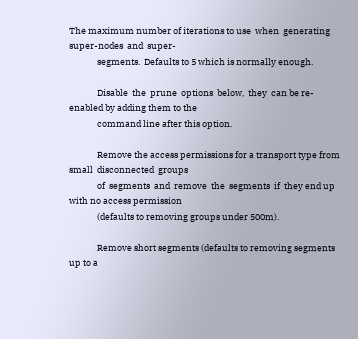The maximum number of iterations to use  when  generating  super-nodes  and  super-
              segments.  Defaults to 5 which is normally enough.

              Disable  the  prune  options  below,  they  can be re-enabled by adding them to the
              command line after this option.

              Remove the access permissions for a transport type from small  disconnected  groups
              of  segments  and  remove  the  segments  if  they end up with no access permission
              (defaults to removing groups under 500m).

              Remove short segments (defaults to removing segments up to a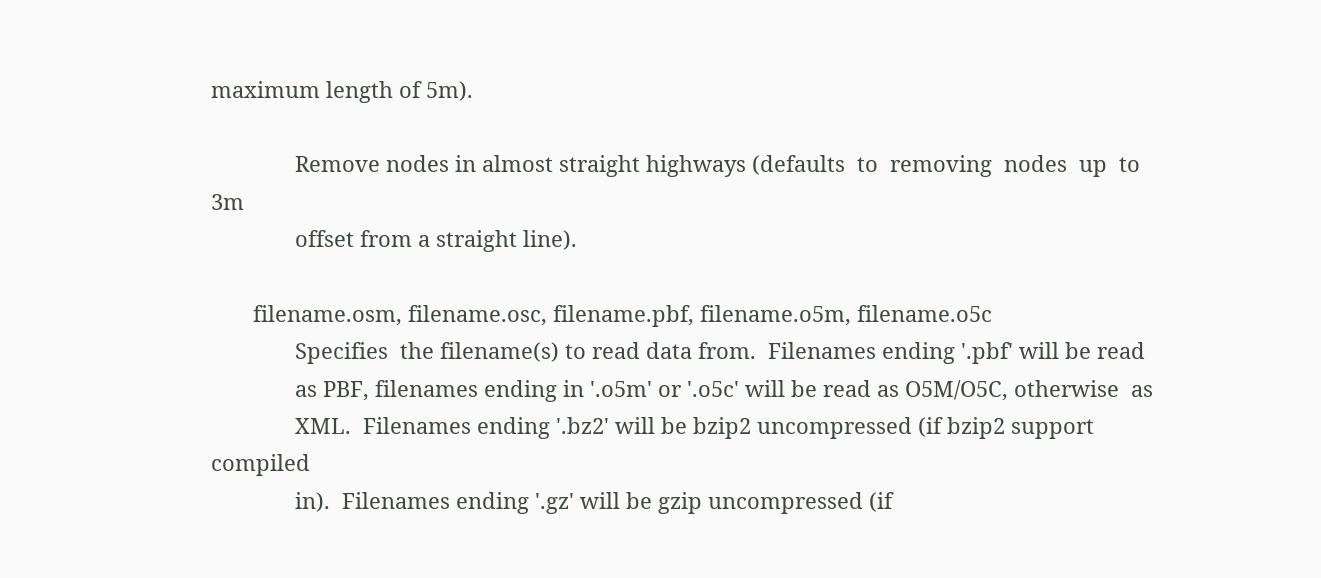maximum length of 5m).

              Remove nodes in almost straight highways (defaults  to  removing  nodes  up  to  3m
              offset from a straight line).

       filename.osm, filename.osc, filename.pbf, filename.o5m, filename.o5c
              Specifies  the filename(s) to read data from.  Filenames ending '.pbf' will be read
              as PBF, filenames ending in '.o5m' or '.o5c' will be read as O5M/O5C, otherwise  as
              XML.  Filenames ending '.bz2' will be bzip2 uncompressed (if bzip2 support compiled
              in).  Filenames ending '.gz' will be gzip uncompressed (if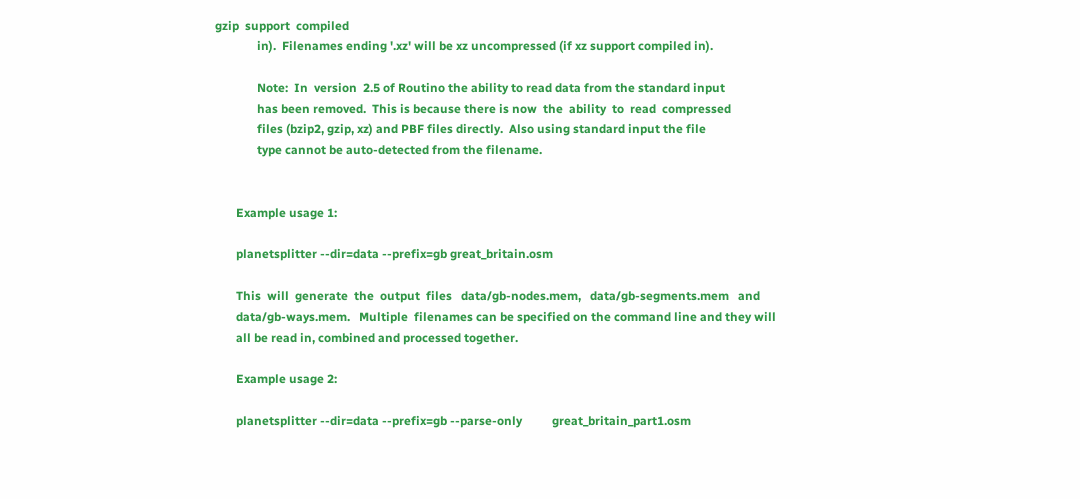gzip  support  compiled
              in).  Filenames ending '.xz' will be xz uncompressed (if xz support compiled in).

              Note:  In  version  2.5 of Routino the ability to read data from the standard input
              has been removed.  This is because there is now  the  ability  to  read  compressed
              files (bzip2, gzip, xz) and PBF files directly.  Also using standard input the file
              type cannot be auto-detected from the filename.


       Example usage 1:

       planetsplitter --dir=data --prefix=gb great_britain.osm

       This  will  generate  the  output  files   data/gb-nodes.mem,   data/gb-segments.mem   and
       data/gb-ways.mem.   Multiple  filenames can be specified on the command line and they will
       all be read in, combined and processed together.

       Example usage 2:

       planetsplitter --dir=data --prefix=gb --parse-only          great_britain_part1.osm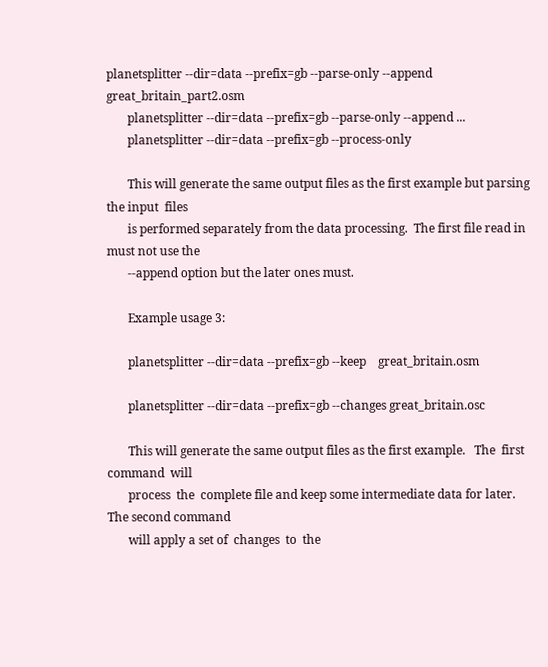planetsplitter --dir=data --prefix=gb --parse-only --append great_britain_part2.osm
       planetsplitter --dir=data --prefix=gb --parse-only --append ...
       planetsplitter --dir=data --prefix=gb --process-only

       This will generate the same output files as the first example but parsing the input  files
       is performed separately from the data processing.  The first file read in must not use the
       --append option but the later ones must.

       Example usage 3:

       planetsplitter --dir=data --prefix=gb --keep    great_britain.osm

       planetsplitter --dir=data --prefix=gb --changes great_britain.osc

       This will generate the same output files as the first example.   The  first  command  will
       process  the  complete file and keep some intermediate data for later.  The second command
       will apply a set of  changes  to  the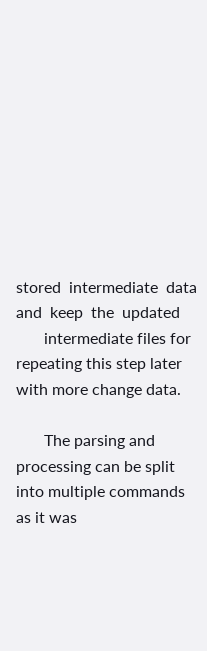stored  intermediate  data  and  keep  the  updated
       intermediate files for repeating this step later with more change data.

       The parsing and processing can be split into multiple commands as it was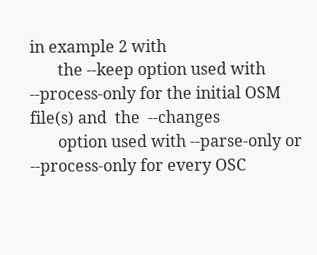in example 2 with
       the --keep option used with --process-only for the initial OSM file(s) and  the  --changes
       option used with --parse-only or --process-only for every OSC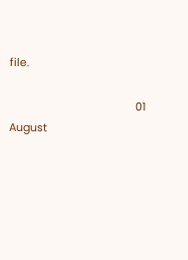file.

                                          01 August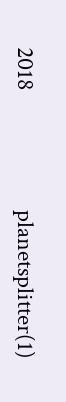2018                        planetsplitter(1)